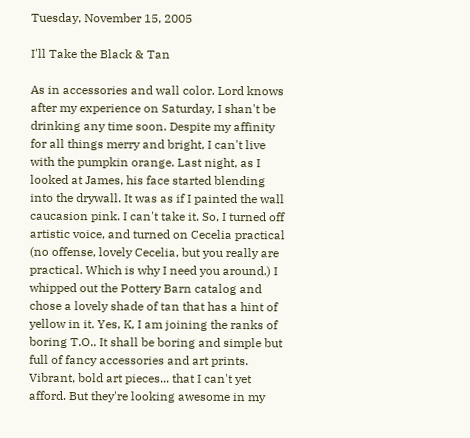Tuesday, November 15, 2005

I'll Take the Black & Tan

As in accessories and wall color. Lord knows after my experience on Saturday, I shan't be drinking any time soon. Despite my affinity for all things merry and bright, I can't live with the pumpkin orange. Last night, as I looked at James, his face started blending into the drywall. It was as if I painted the wall caucasion pink. I can't take it. So, I turned off artistic voice, and turned on Cecelia practical (no offense, lovely Cecelia, but you really are practical. Which is why I need you around.) I whipped out the Pottery Barn catalog and chose a lovely shade of tan that has a hint of yellow in it. Yes, K, I am joining the ranks of boring T.O.. It shall be boring and simple but full of fancy accessories and art prints. Vibrant, bold art pieces... that I can't yet afford. But they're looking awesome in my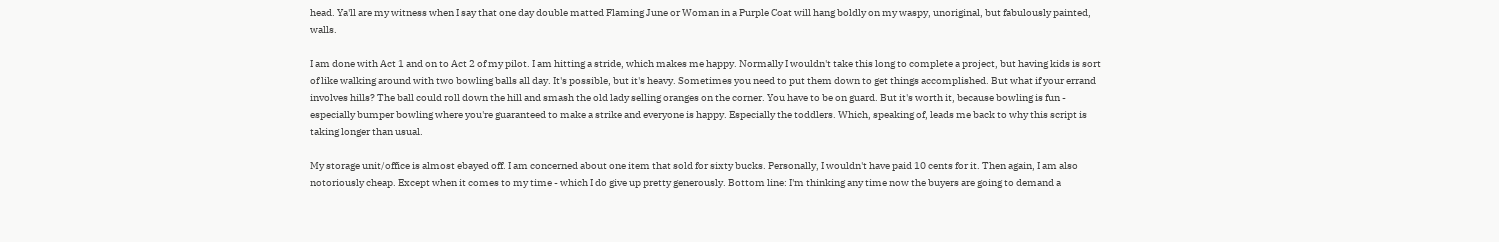head. Ya'll are my witness when I say that one day double matted Flaming June or Woman in a Purple Coat will hang boldly on my waspy, unoriginal, but fabulously painted, walls.

I am done with Act 1 and on to Act 2 of my pilot. I am hitting a stride, which makes me happy. Normally I wouldn't take this long to complete a project, but having kids is sort of like walking around with two bowling balls all day. It's possible, but it's heavy. Sometimes you need to put them down to get things accomplished. But what if your errand involves hills? The ball could roll down the hill and smash the old lady selling oranges on the corner. You have to be on guard. But it's worth it, because bowling is fun - especially bumper bowling where you're guaranteed to make a strike and everyone is happy. Especially the toddlers. Which, speaking of, leads me back to why this script is taking longer than usual.

My storage unit/office is almost ebayed off. I am concerned about one item that sold for sixty bucks. Personally, I wouldn't have paid 10 cents for it. Then again, I am also notoriously cheap. Except when it comes to my time - which I do give up pretty generously. Bottom line: I'm thinking any time now the buyers are going to demand a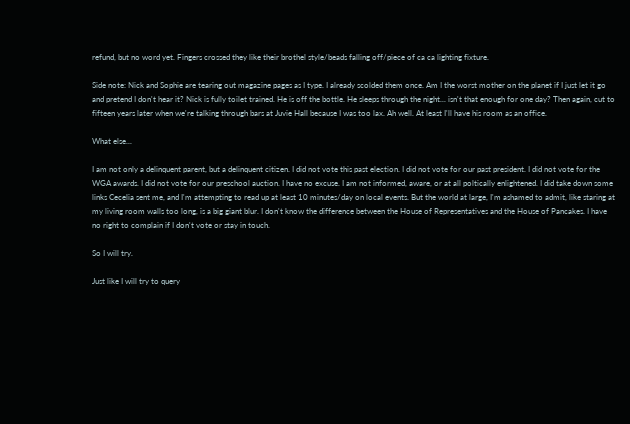refund, but no word yet. Fingers crossed they like their brothel style/beads falling off/piece of ca ca lighting fixture.

Side note: Nick and Sophie are tearing out magazine pages as I type. I already scolded them once. Am I the worst mother on the planet if I just let it go and pretend I don't hear it? Nick is fully toilet trained. He is off the bottle. He sleeps through the night... isn't that enough for one day? Then again, cut to fifteen years later when we're talking through bars at Juvie Hall because I was too lax. Ah well. At least I'll have his room as an office.

What else...

I am not only a delinquent parent, but a delinquent citizen. I did not vote this past election. I did not vote for our past president. I did not vote for the WGA awards. I did not vote for our preschool auction. I have no excuse. I am not informed, aware, or at all poltically enlightened. I did take down some links Cecelia sent me, and I'm attempting to read up at least 10 minutes/day on local events. But the world at large, I'm ashamed to admit, like staring at my living room walls too long, is a big giant blur. I don't know the difference between the House of Representatives and the House of Pancakes. I have no right to complain if I don't vote or stay in touch.

So I will try.

Just like I will try to query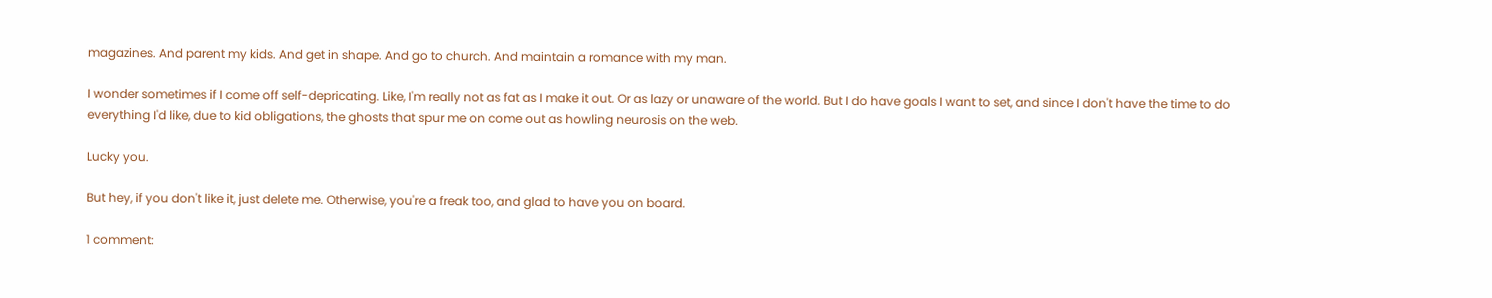magazines. And parent my kids. And get in shape. And go to church. And maintain a romance with my man.

I wonder sometimes if I come off self-depricating. Like, I'm really not as fat as I make it out. Or as lazy or unaware of the world. But I do have goals I want to set, and since I don't have the time to do everything I'd like, due to kid obligations, the ghosts that spur me on come out as howling neurosis on the web.

Lucky you.

But hey, if you don't like it, just delete me. Otherwise, you're a freak too, and glad to have you on board.

1 comment: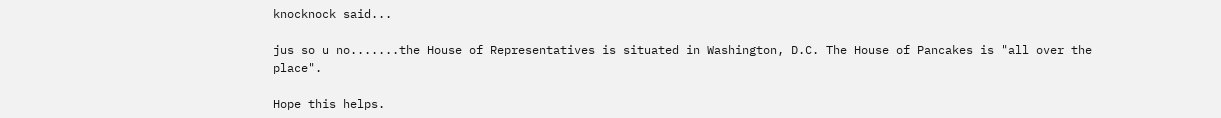knocknock said...

jus so u no.......the House of Representatives is situated in Washington, D.C. The House of Pancakes is "all over the place".

Hope this helps.